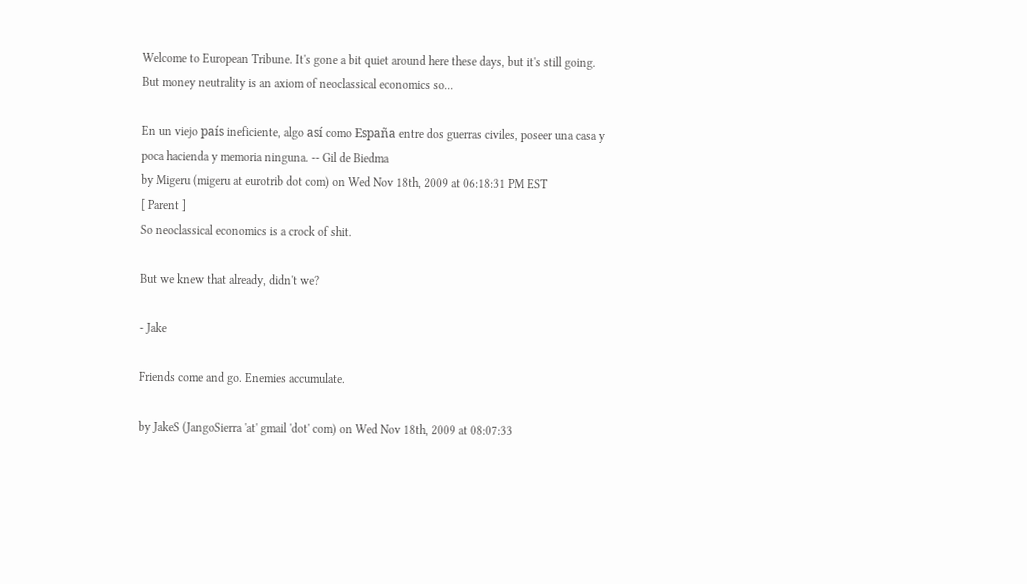Welcome to European Tribune. It's gone a bit quiet around here these days, but it's still going.
But money neutrality is an axiom of neoclassical economics so...

En un viejo país ineficiente, algo así como España entre dos guerras civiles, poseer una casa y poca hacienda y memoria ninguna. -- Gil de Biedma
by Migeru (migeru at eurotrib dot com) on Wed Nov 18th, 2009 at 06:18:31 PM EST
[ Parent ]
So neoclassical economics is a crock of shit.

But we knew that already, didn't we?

- Jake

Friends come and go. Enemies accumulate.

by JakeS (JangoSierra 'at' gmail 'dot' com) on Wed Nov 18th, 2009 at 08:07:33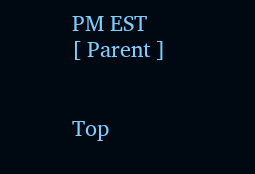PM EST
[ Parent ]


Top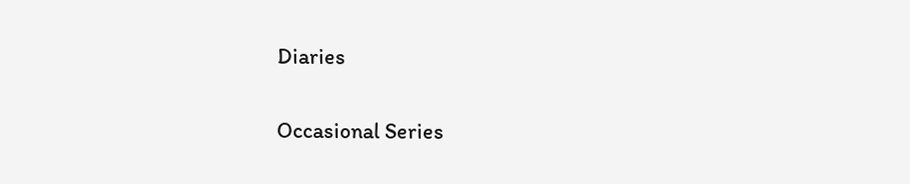Diaries

Occasional Series